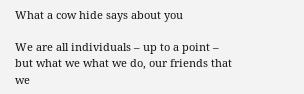What a cow hide says about you

We are all individuals – up to a point – but what we what we do, our friends that we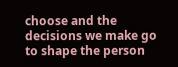choose and the decisions we make go to shape the person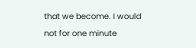that we become. I would not for one minute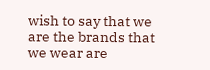wish to say that we are the brands that we wear are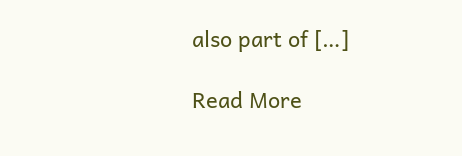also part of […]

Read More